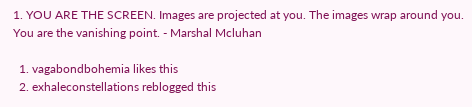1. YOU ARE THE SCREEN. Images are projected at you. The images wrap around you. You are the vanishing point. - Marshal Mcluhan

  1. vagabondbohemia likes this
  2. exhaleconstellations reblogged this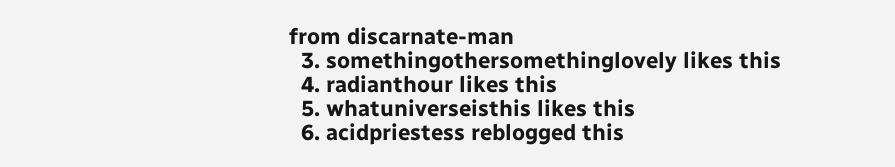from discarnate-man
  3. somethingothersomethinglovely likes this
  4. radianthour likes this
  5. whatuniverseisthis likes this
  6. acidpriestess reblogged this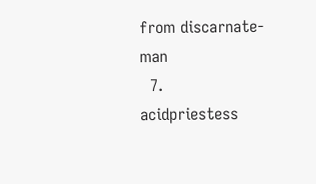from discarnate-man
  7. acidpriestess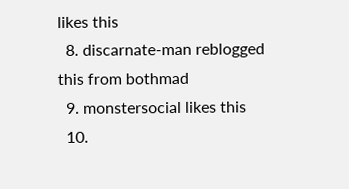likes this
  8. discarnate-man reblogged this from bothmad
  9. monstersocial likes this
  10.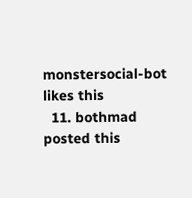monstersocial-bot likes this
  11. bothmad posted this